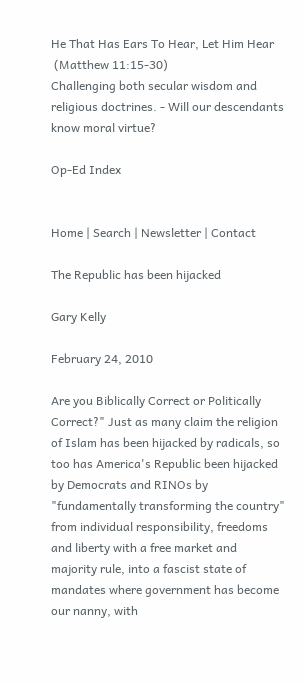He That Has Ears To Hear, Let Him Hear
 (Matthew 11:15-30)
Challenging both secular wisdom and religious doctrines. - Will our descendants know moral virtue?

Op-Ed Index


Home | Search | Newsletter | Contact

The Republic has been hijacked

Gary Kelly

February 24, 2010

Are you Biblically Correct or Politically Correct?" Just as many claim the religion of Islam has been hijacked by radicals, so too has America's Republic been hijacked by Democrats and RINOs by "fundamentally transforming the country" from individual responsibility, freedoms and liberty with a free market and majority rule, into a fascist state of mandates where government has become our nanny, with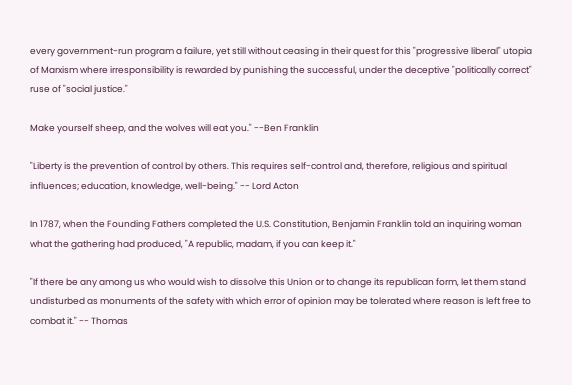every government-run program a failure, yet still without ceasing in their quest for this "progressive liberal" utopia of Marxism where irresponsibility is rewarded by punishing the successful, under the deceptive "politically correct" ruse of "social justice."

Make yourself sheep, and the wolves will eat you." --Ben Franklin

"Liberty is the prevention of control by others. This requires self-control and, therefore, religious and spiritual influences; education, knowledge, well-being." -- Lord Acton

In 1787, when the Founding Fathers completed the U.S. Constitution, Benjamin Franklin told an inquiring woman what the gathering had produced, "A republic, madam, if you can keep it."

"If there be any among us who would wish to dissolve this Union or to change its republican form, let them stand undisturbed as monuments of the safety with which error of opinion may be tolerated where reason is left free to combat it." -- Thomas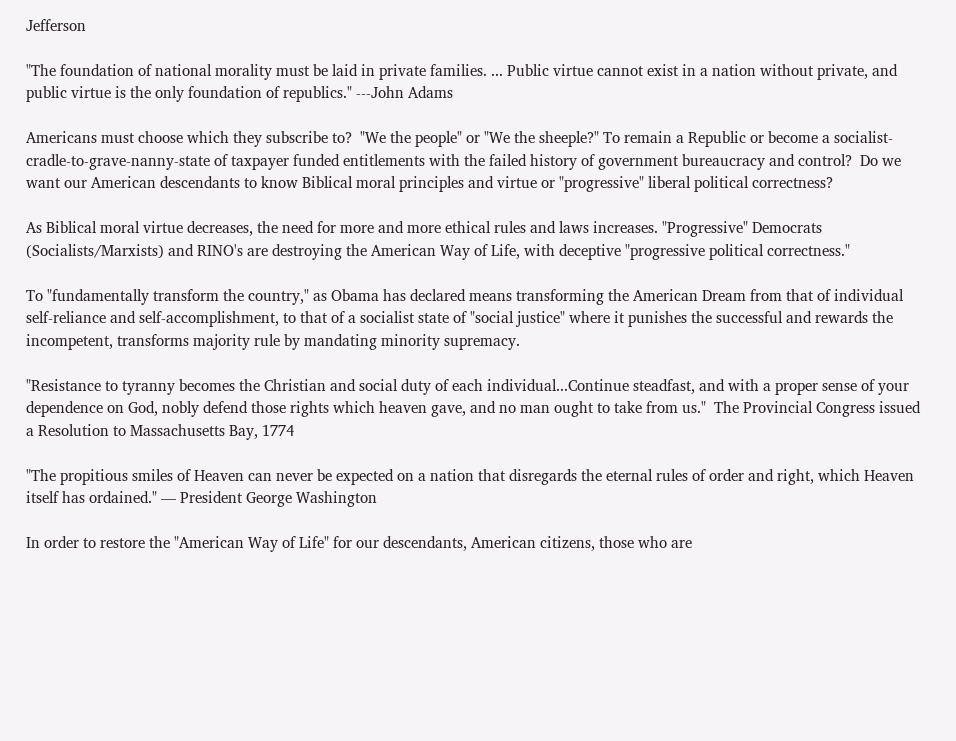Jefferson

"The foundation of national morality must be laid in private families. ... Public virtue cannot exist in a nation without private, and public virtue is the only foundation of republics." ---John Adams

Americans must choose which they subscribe to?  "We the people" or "We the sheeple?" To remain a Republic or become a socialist-cradle-to-grave-nanny-state of taxpayer funded entitlements with the failed history of government bureaucracy and control?  Do we want our American descendants to know Biblical moral principles and virtue or "progressive" liberal political correctness?

As Biblical moral virtue decreases, the need for more and more ethical rules and laws increases. "Progressive" Democrats (Socialists/Marxists) and RINO's are destroying the American Way of Life, with deceptive "progressive political correctness."

To "fundamentally transform the country," as Obama has declared means transforming the American Dream from that of individual self-reliance and self-accomplishment, to that of a socialist state of "social justice" where it punishes the successful and rewards the incompetent, transforms majority rule by mandating minority supremacy.

"Resistance to tyranny becomes the Christian and social duty of each individual...Continue steadfast, and with a proper sense of your dependence on God, nobly defend those rights which heaven gave, and no man ought to take from us."  The Provincial Congress issued a Resolution to Massachusetts Bay, 1774

"The propitious smiles of Heaven can never be expected on a nation that disregards the eternal rules of order and right, which Heaven itself has ordained." — President George Washington

In order to restore the "American Way of Life" for our descendants, American citizens, those who are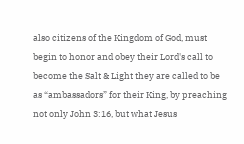also citizens of the Kingdom of God, must begin to honor and obey their Lord's call to become the Salt & Light they are called to be as “ambassadors” for their King, by preaching not only John 3:16, but what Jesus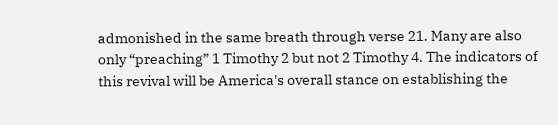admonished in the same breath through verse 21. Many are also only “preaching” 1 Timothy 2 but not 2 Timothy 4. The indicators of this revival will be America's overall stance on establishing the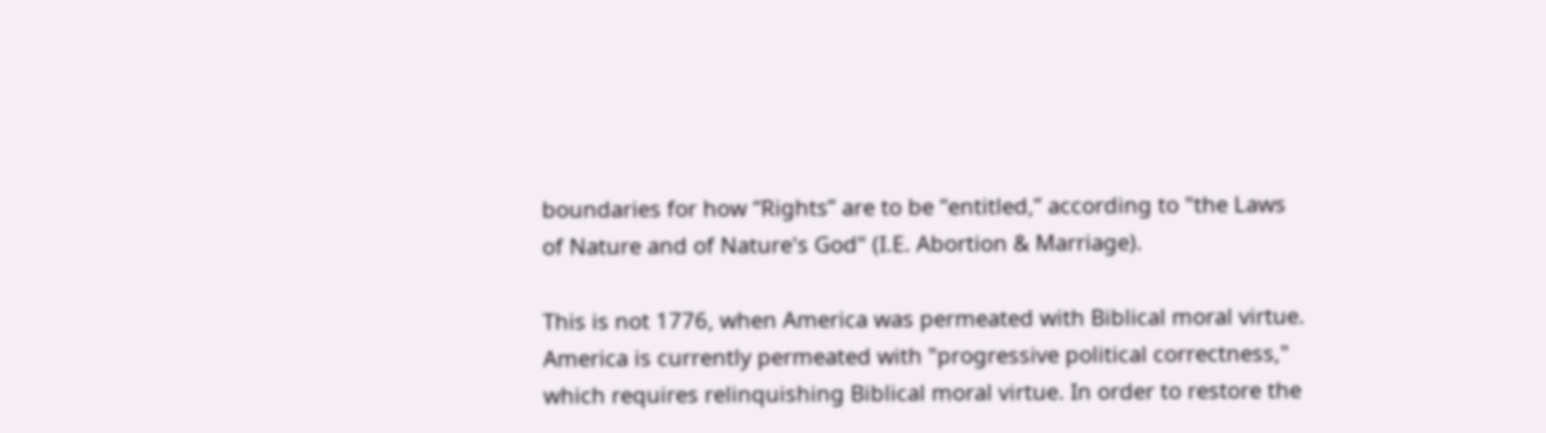boundaries for how “Rights” are to be “entitled,” according to "the Laws of Nature and of Nature's God" (I.E. Abortion & Marriage).

This is not 1776, when America was permeated with Biblical moral virtue. America is currently permeated with "progressive political correctness," which requires relinquishing Biblical moral virtue. In order to restore the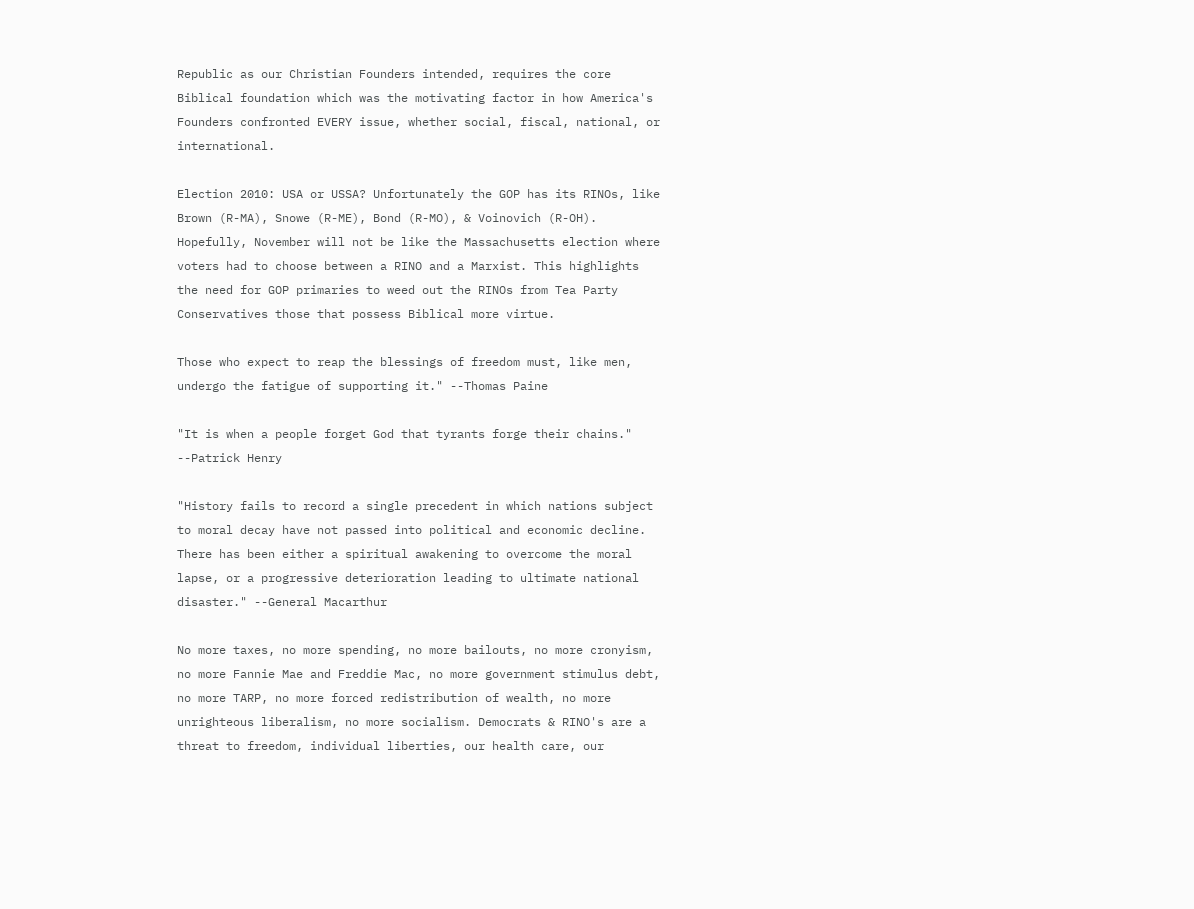Republic as our Christian Founders intended, requires the core Biblical foundation which was the motivating factor in how America's Founders confronted EVERY issue, whether social, fiscal, national, or international.

Election 2010: USA or USSA? Unfortunately the GOP has its RINOs, like Brown (R-MA), Snowe (R-ME), Bond (R-MO), & Voinovich (R-OH).  Hopefully, November will not be like the Massachusetts election where voters had to choose between a RINO and a Marxist. This highlights the need for GOP primaries to weed out the RINOs from Tea Party Conservatives those that possess Biblical more virtue.

Those who expect to reap the blessings of freedom must, like men, undergo the fatigue of supporting it." --Thomas Paine

"It is when a people forget God that tyrants forge their chains." --Patrick Henry

"History fails to record a single precedent in which nations subject to moral decay have not passed into political and economic decline. There has been either a spiritual awakening to overcome the moral lapse, or a progressive deterioration leading to ultimate national disaster." --General Macarthur

No more taxes, no more spending, no more bailouts, no more cronyism, no more Fannie Mae and Freddie Mac, no more government stimulus debt, no more TARP, no more forced redistribution of wealth, no more unrighteous liberalism, no more socialism. Democrats & RINO's are a threat to freedom, individual liberties, our health care, our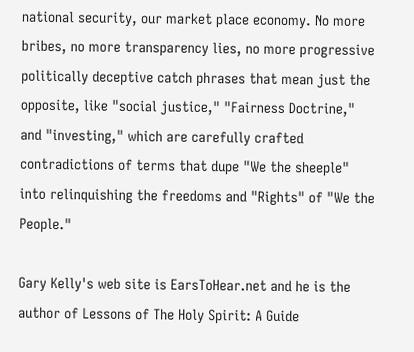national security, our market place economy. No more bribes, no more transparency lies, no more progressive politically deceptive catch phrases that mean just the opposite, like "social justice," "Fairness Doctrine," and "investing," which are carefully crafted contradictions of terms that dupe "We the sheeple" into relinquishing the freedoms and "Rights" of "We the People."

Gary Kelly's web site is EarsToHear.net and he is the author of Lessons of The Holy Spirit: A Guide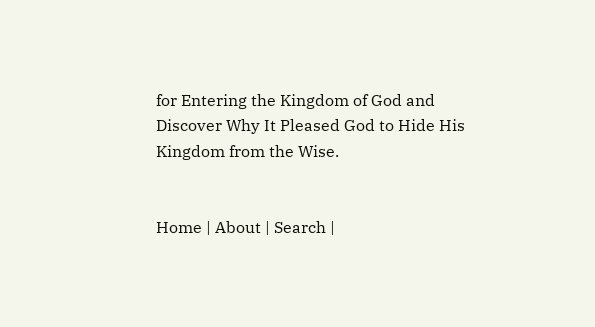for Entering the Kingdom of God and Discover Why It Pleased God to Hide His Kingdom from the Wise.


Home | About | Search |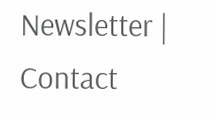Newsletter | Contact